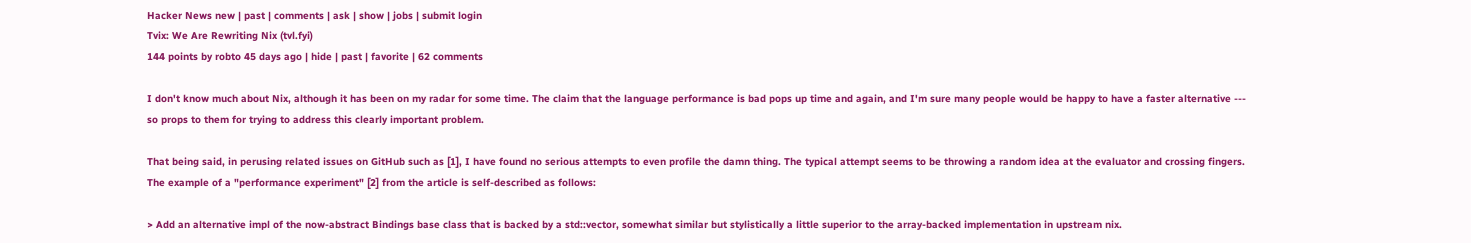Hacker News new | past | comments | ask | show | jobs | submit login
Tvix: We Are Rewriting Nix (tvl.fyi)
144 points by robto 45 days ago | hide | past | favorite | 62 comments

I don't know much about Nix, although it has been on my radar for some time. The claim that the language performance is bad pops up time and again, and I'm sure many people would be happy to have a faster alternative --- so props to them for trying to address this clearly important problem.

That being said, in perusing related issues on GitHub such as [1], I have found no serious attempts to even profile the damn thing. The typical attempt seems to be throwing a random idea at the evaluator and crossing fingers. The example of a "performance experiment" [2] from the article is self-described as follows:

> Add an alternative impl of the now-abstract Bindings base class that is backed by a std::vector, somewhat similar but stylistically a little superior to the array-backed implementation in upstream nix.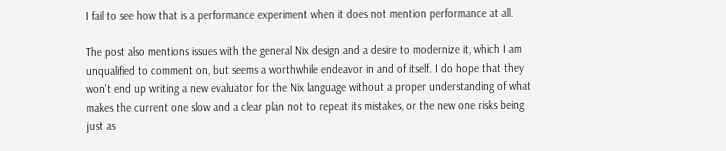I fail to see how that is a performance experiment when it does not mention performance at all.

The post also mentions issues with the general Nix design and a desire to modernize it, which I am unqualified to comment on, but seems a worthwhile endeavor in and of itself. I do hope that they won't end up writing a new evaluator for the Nix language without a proper understanding of what makes the current one slow and a clear plan not to repeat its mistakes, or the new one risks being just as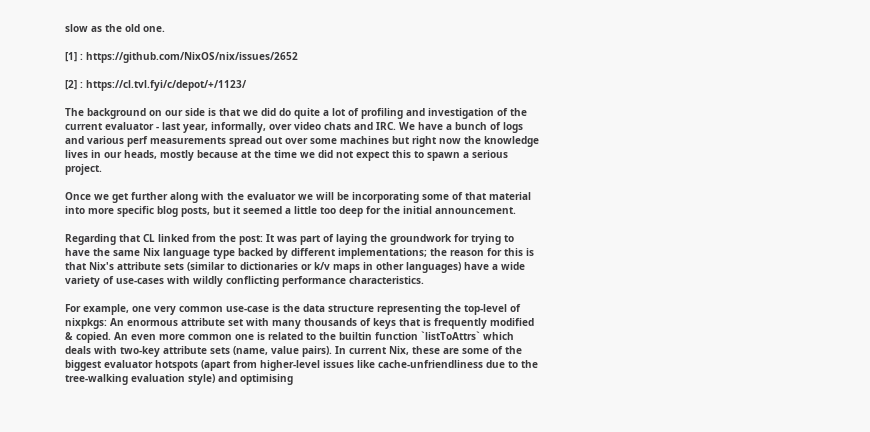slow as the old one.

[1] : https://github.com/NixOS/nix/issues/2652

[2] : https://cl.tvl.fyi/c/depot/+/1123/

The background on our side is that we did do quite a lot of profiling and investigation of the current evaluator - last year, informally, over video chats and IRC. We have a bunch of logs and various perf measurements spread out over some machines but right now the knowledge lives in our heads, mostly because at the time we did not expect this to spawn a serious project.

Once we get further along with the evaluator we will be incorporating some of that material into more specific blog posts, but it seemed a little too deep for the initial announcement.

Regarding that CL linked from the post: It was part of laying the groundwork for trying to have the same Nix language type backed by different implementations; the reason for this is that Nix's attribute sets (similar to dictionaries or k/v maps in other languages) have a wide variety of use-cases with wildly conflicting performance characteristics.

For example, one very common use-case is the data structure representing the top-level of nixpkgs: An enormous attribute set with many thousands of keys that is frequently modified & copied. An even more common one is related to the builtin function `listToAttrs` which deals with two-key attribute sets (name, value pairs). In current Nix, these are some of the biggest evaluator hotspots (apart from higher-level issues like cache-unfriendliness due to the tree-walking evaluation style) and optimising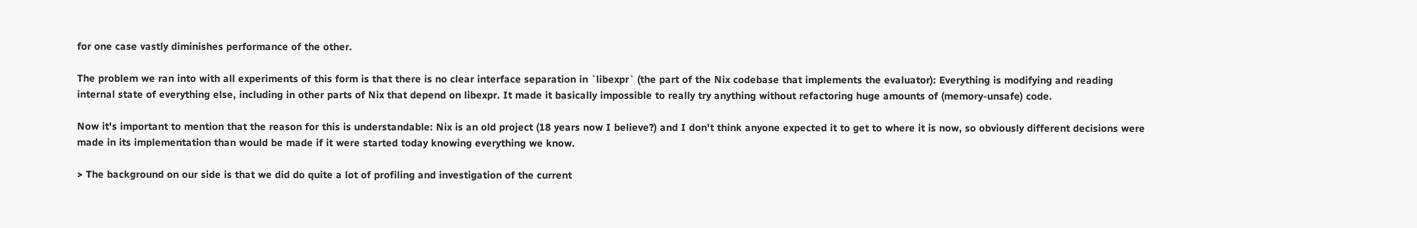for one case vastly diminishes performance of the other.

The problem we ran into with all experiments of this form is that there is no clear interface separation in `libexpr` (the part of the Nix codebase that implements the evaluator): Everything is modifying and reading internal state of everything else, including in other parts of Nix that depend on libexpr. It made it basically impossible to really try anything without refactoring huge amounts of (memory-unsafe) code.

Now it's important to mention that the reason for this is understandable: Nix is an old project (18 years now I believe?) and I don't think anyone expected it to get to where it is now, so obviously different decisions were made in its implementation than would be made if it were started today knowing everything we know.

> The background on our side is that we did do quite a lot of profiling and investigation of the current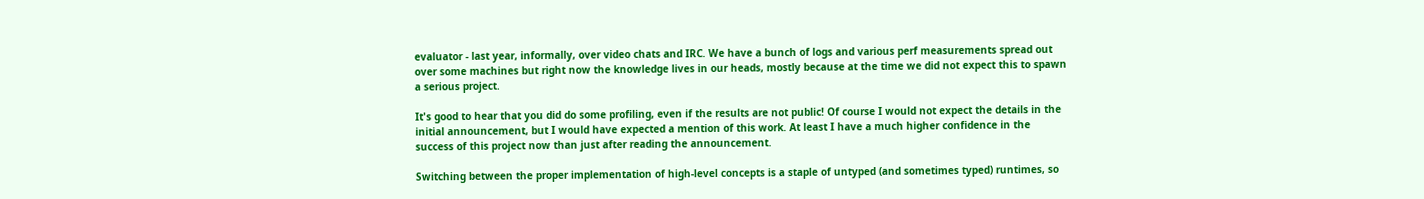evaluator - last year, informally, over video chats and IRC. We have a bunch of logs and various perf measurements spread out over some machines but right now the knowledge lives in our heads, mostly because at the time we did not expect this to spawn a serious project.

It's good to hear that you did do some profiling, even if the results are not public! Of course I would not expect the details in the initial announcement, but I would have expected a mention of this work. At least I have a much higher confidence in the success of this project now than just after reading the announcement.

Switching between the proper implementation of high-level concepts is a staple of untyped (and sometimes typed) runtimes, so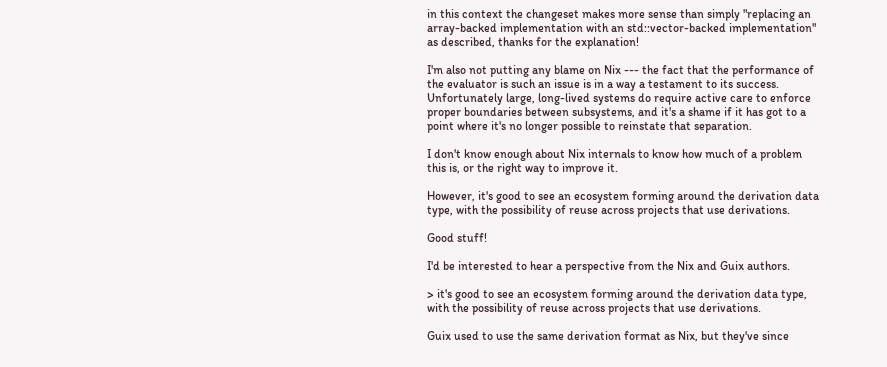in this context the changeset makes more sense than simply "replacing an array-backed implementation with an std::vector-backed implementation" as described, thanks for the explanation!

I'm also not putting any blame on Nix --- the fact that the performance of the evaluator is such an issue is in a way a testament to its success. Unfortunately large, long-lived systems do require active care to enforce proper boundaries between subsystems, and it's a shame if it has got to a point where it's no longer possible to reinstate that separation.

I don't know enough about Nix internals to know how much of a problem this is, or the right way to improve it.

However, it's good to see an ecosystem forming around the derivation data type, with the possibility of reuse across projects that use derivations.

Good stuff!

I'd be interested to hear a perspective from the Nix and Guix authors.

> it's good to see an ecosystem forming around the derivation data type, with the possibility of reuse across projects that use derivations.

Guix used to use the same derivation format as Nix, but they've since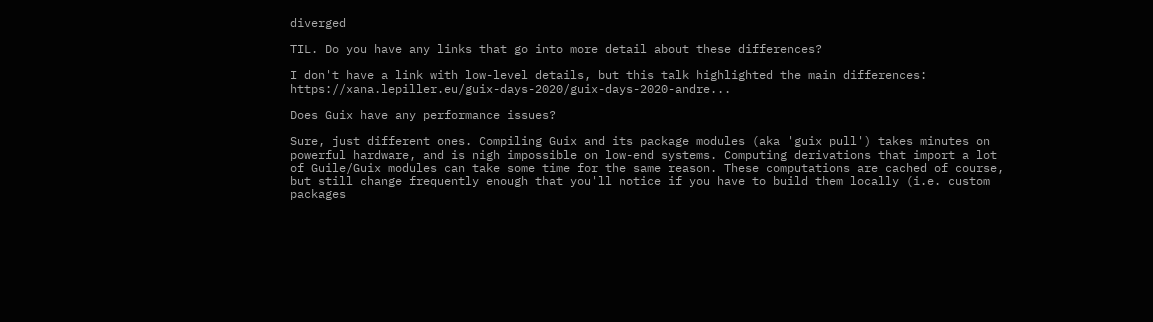diverged

TIL. Do you have any links that go into more detail about these differences?

I don't have a link with low-level details, but this talk highlighted the main differences: https://xana.lepiller.eu/guix-days-2020/guix-days-2020-andre...

Does Guix have any performance issues?

Sure, just different ones. Compiling Guix and its package modules (aka 'guix pull') takes minutes on powerful hardware, and is nigh impossible on low-end systems. Computing derivations that import a lot of Guile/Guix modules can take some time for the same reason. These computations are cached of course, but still change frequently enough that you'll notice if you have to build them locally (i.e. custom packages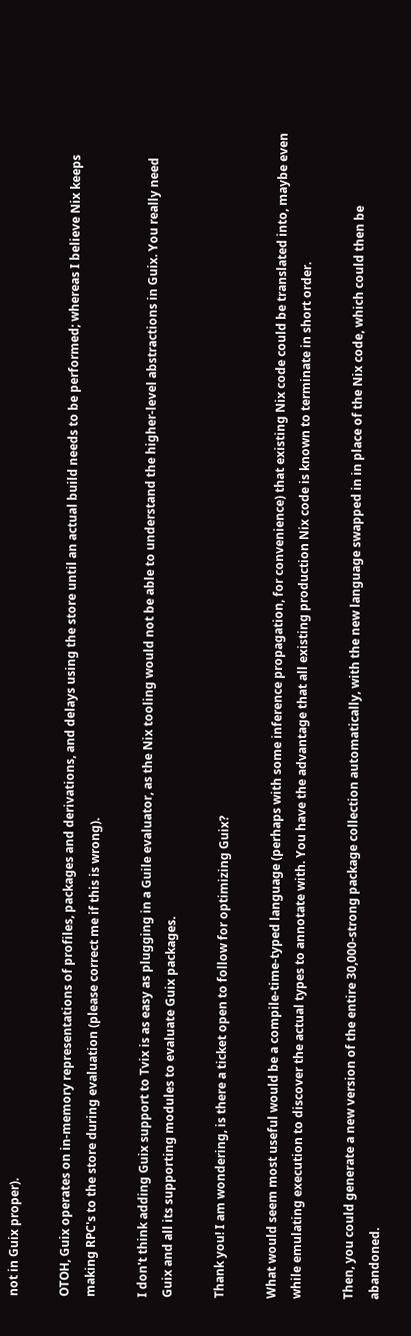not in Guix proper).

OTOH, Guix operates on in-memory representations of profiles, packages and derivations, and delays using the store until an actual build needs to be performed; whereas I believe Nix keeps making RPC's to the store during evaluation (please correct me if this is wrong).

I don't think adding Guix support to Tvix is as easy as plugging in a Guile evaluator, as the Nix tooling would not be able to understand the higher-level abstractions in Guix. You really need Guix and all its supporting modules to evaluate Guix packages.

Thank you! I am wondering, is there a ticket open to follow for optimizing Guix?

What would seem most useful would be a compile-time-typed language (perhaps with some inference propagation, for convenience) that existing Nix code could be translated into, maybe even while emulating execution to discover the actual types to annotate with. You have the advantage that all existing production Nix code is known to terminate in short order.

Then, you could generate a new version of the entire 30,000-strong package collection automatically, with the new language swapped in in place of the Nix code, which could then be abandoned.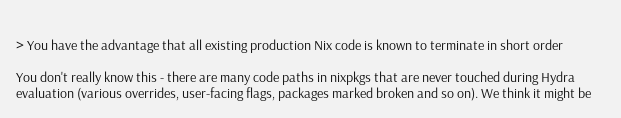> You have the advantage that all existing production Nix code is known to terminate in short order

You don't really know this - there are many code paths in nixpkgs that are never touched during Hydra evaluation (various overrides, user-facing flags, packages marked broken and so on). We think it might be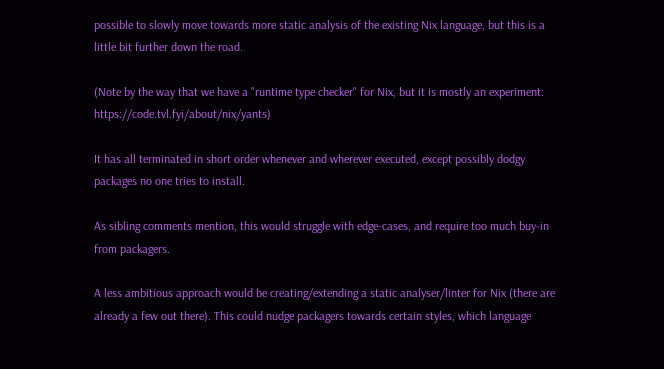possible to slowly move towards more static analysis of the existing Nix language, but this is a little bit further down the road.

(Note by the way that we have a "runtime type checker" for Nix, but it is mostly an experiment: https://code.tvl.fyi/about/nix/yants)

It has all terminated in short order whenever and wherever executed, except possibly dodgy packages no one tries to install.

As sibling comments mention, this would struggle with edge-cases, and require too much buy-in from packagers.

A less ambitious approach would be creating/extending a static analyser/linter for Nix (there are already a few out there). This could nudge packagers towards certain styles, which language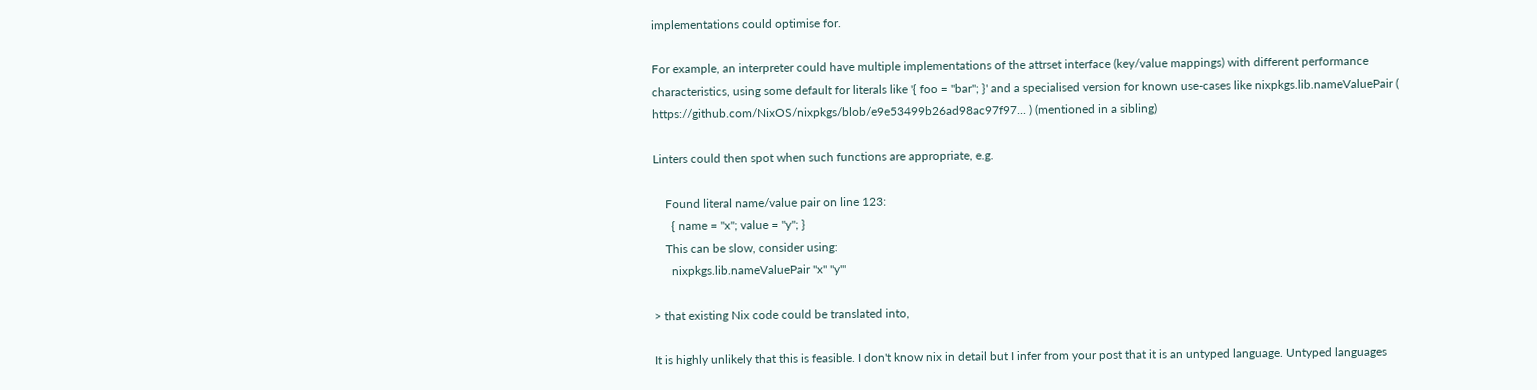implementations could optimise for.

For example, an interpreter could have multiple implementations of the attrset interface (key/value mappings) with different performance characteristics, using some default for literals like '{ foo = "bar"; }' and a specialised version for known use-cases like nixpkgs.lib.nameValuePair ( https://github.com/NixOS/nixpkgs/blob/e9e53499b26ad98ac97f97... ) (mentioned in a sibling)

Linters could then spot when such functions are appropriate, e.g.

    Found literal name/value pair on line 123:
      { name = "x"; value = "y"; }
    This can be slow, consider using:
      nixpkgs.lib.nameValuePair "x" "y"'

> that existing Nix code could be translated into,

It is highly unlikely that this is feasible. I don't know nix in detail but I infer from your post that it is an untyped language. Untyped languages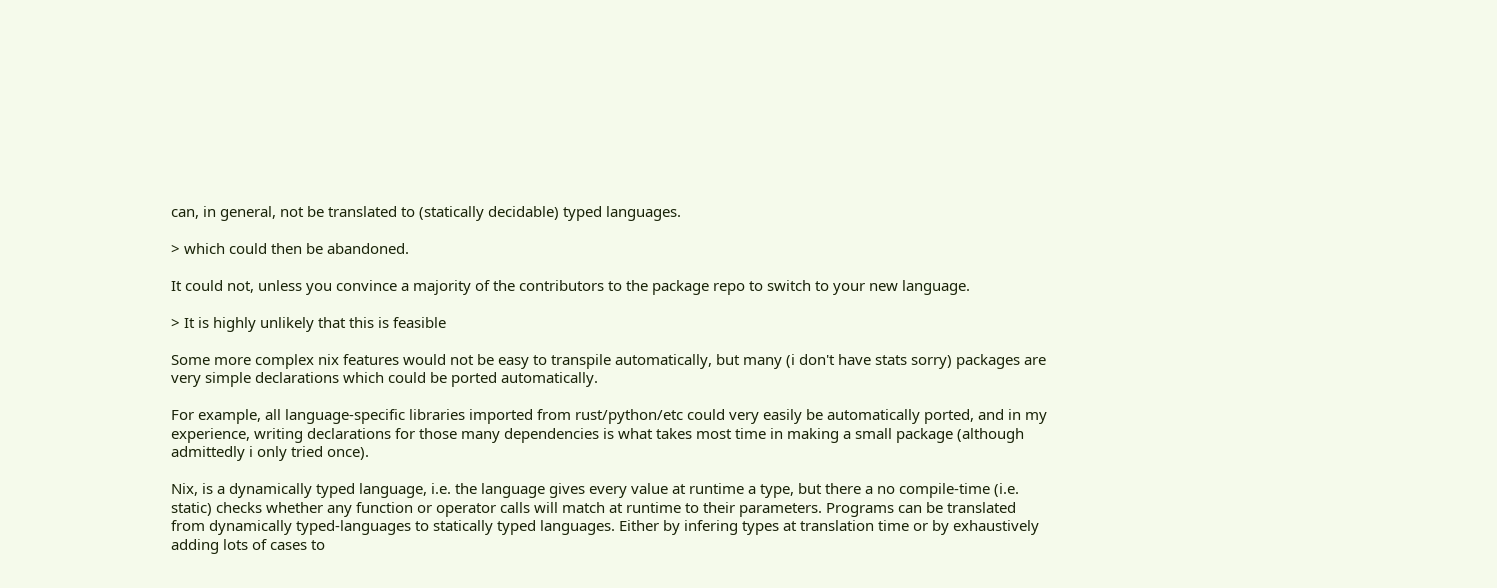can, in general, not be translated to (statically decidable) typed languages.

> which could then be abandoned.

It could not, unless you convince a majority of the contributors to the package repo to switch to your new language.

> It is highly unlikely that this is feasible

Some more complex nix features would not be easy to transpile automatically, but many (i don't have stats sorry) packages are very simple declarations which could be ported automatically.

For example, all language-specific libraries imported from rust/python/etc could very easily be automatically ported, and in my experience, writing declarations for those many dependencies is what takes most time in making a small package (although admittedly i only tried once).

Nix, is a dynamically typed language, i.e. the language gives every value at runtime a type, but there a no compile-time (i.e. static) checks whether any function or operator calls will match at runtime to their parameters. Programs can be translated from dynamically typed-languages to statically typed languages. Either by infering types at translation time or by exhaustively adding lots of cases to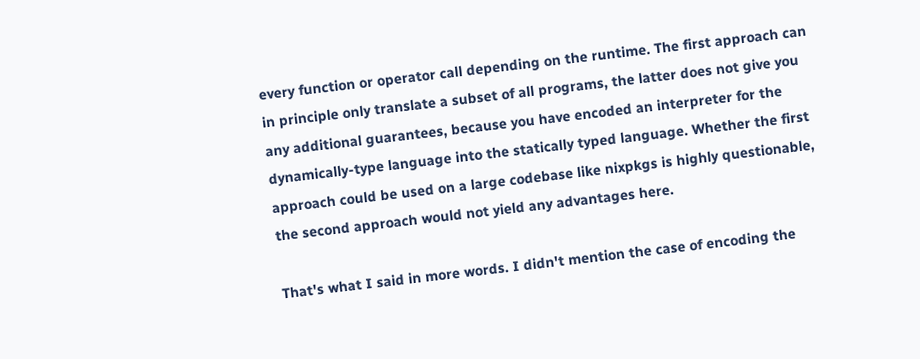every function or operator call depending on the runtime. The first approach can in principle only translate a subset of all programs, the latter does not give you any additional guarantees, because you have encoded an interpreter for the dynamically-type language into the statically typed language. Whether the first approach could be used on a large codebase like nixpkgs is highly questionable, the second approach would not yield any advantages here.

That's what I said in more words. I didn't mention the case of encoding the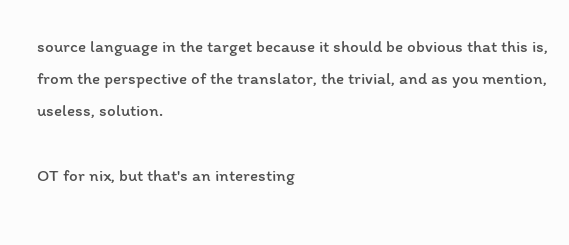source language in the target because it should be obvious that this is, from the perspective of the translator, the trivial, and as you mention, useless, solution.

OT for nix, but that's an interesting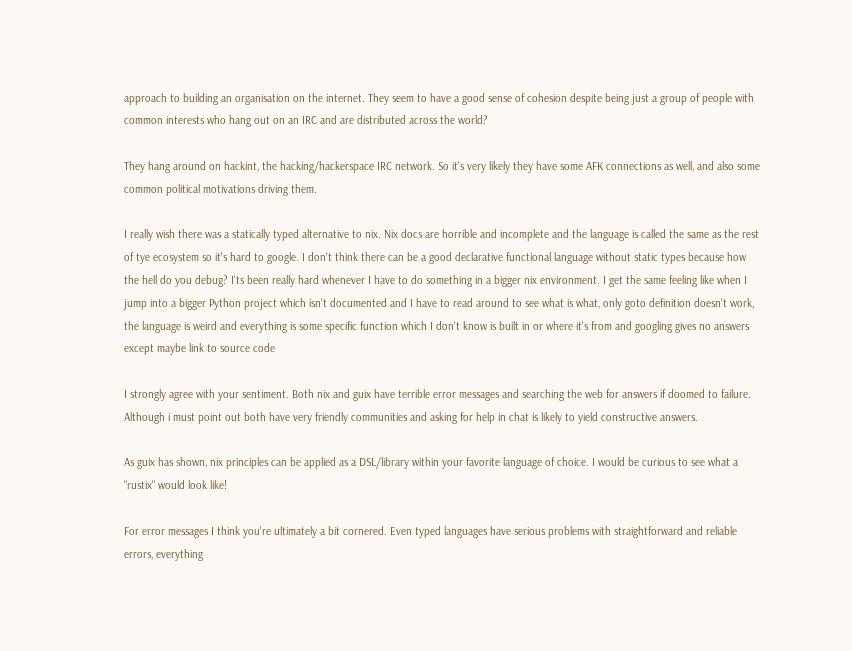approach to building an organisation on the internet. They seem to have a good sense of cohesion despite being just a group of people with common interests who hang out on an IRC and are distributed across the world?

They hang around on hackint, the hacking/hackerspace IRC network. So it's very likely they have some AFK connections as well, and also some common political motivations driving them.

I really wish there was a statically typed alternative to nix. Nix docs are horrible and incomplete and the language is called the same as the rest of tye ecosystem so it's hard to google. I don't think there can be a good declarative functional language without static types because how the hell do you debug? I'ts been really hard whenever I have to do something in a bigger nix environment. I get the same feeling like when I jump into a bigger Python project which isn't documented and I have to read around to see what is what, only goto definition doesn't work, the language is weird and everything is some specific function which I don't know is built in or where it's from and googling gives no answers except maybe link to source code

I strongly agree with your sentiment. Both nix and guix have terrible error messages and searching the web for answers if doomed to failure. Although i must point out both have very friendly communities and asking for help in chat is likely to yield constructive answers.

As guix has shown, nix principles can be applied as a DSL/library within your favorite language of choice. I would be curious to see what a "rustix" would look like!

For error messages I think you're ultimately a bit cornered. Even typed languages have serious problems with straightforward and reliable errors, everything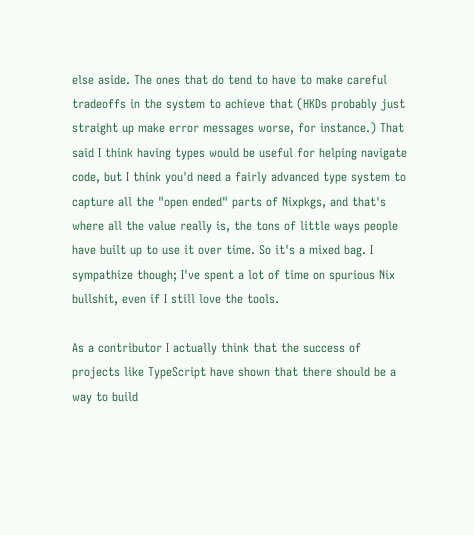else aside. The ones that do tend to have to make careful tradeoffs in the system to achieve that (HKDs probably just straight up make error messages worse, for instance.) That said I think having types would be useful for helping navigate code, but I think you'd need a fairly advanced type system to capture all the "open ended" parts of Nixpkgs, and that's where all the value really is, the tons of little ways people have built up to use it over time. So it's a mixed bag. I sympathize though; I've spent a lot of time on spurious Nix bullshit, even if I still love the tools.

As a contributor I actually think that the success of projects like TypeScript have shown that there should be a way to build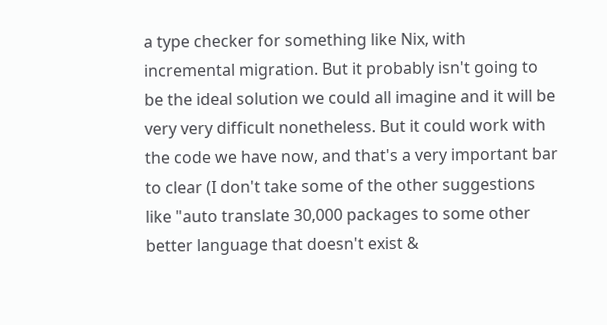a type checker for something like Nix, with incremental migration. But it probably isn't going to be the ideal solution we could all imagine and it will be very very difficult nonetheless. But it could work with the code we have now, and that's a very important bar to clear (I don't take some of the other suggestions like "auto translate 30,000 packages to some other better language that doesn't exist &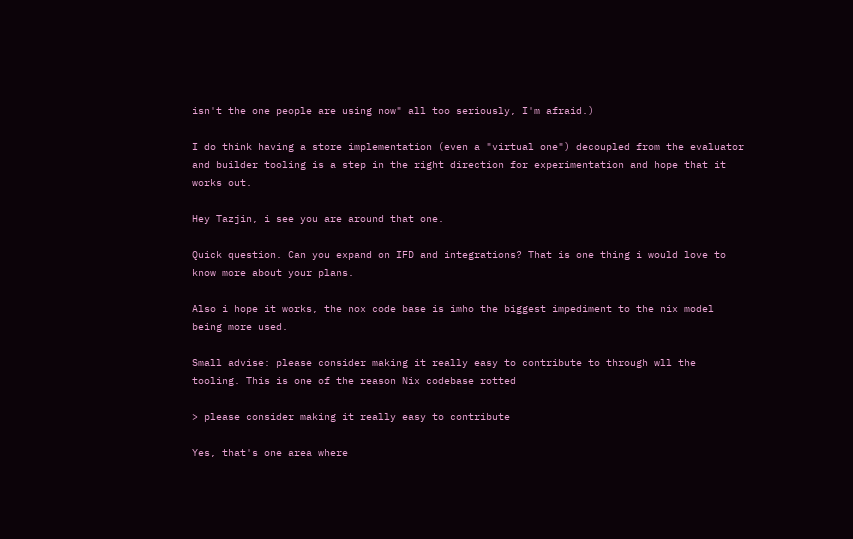isn't the one people are using now" all too seriously, I'm afraid.)

I do think having a store implementation (even a "virtual one") decoupled from the evaluator and builder tooling is a step in the right direction for experimentation and hope that it works out.

Hey Tazjin, i see you are around that one.

Quick question. Can you expand on IFD and integrations? That is one thing i would love to know more about your plans.

Also i hope it works, the nox code base is imho the biggest impediment to the nix model being more used.

Small advise: please consider making it really easy to contribute to through wll the tooling. This is one of the reason Nix codebase rotted

> please consider making it really easy to contribute

Yes, that's one area where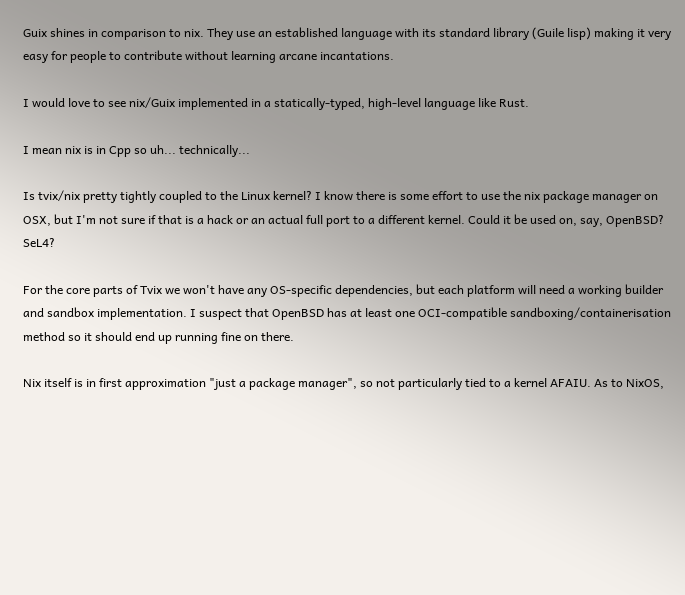Guix shines in comparison to nix. They use an established language with its standard library (Guile lisp) making it very easy for people to contribute without learning arcane incantations.

I would love to see nix/Guix implemented in a statically-typed, high-level language like Rust.

I mean nix is in Cpp so uh... technically...

Is tvix/nix pretty tightly coupled to the Linux kernel? I know there is some effort to use the nix package manager on OSX, but I'm not sure if that is a hack or an actual full port to a different kernel. Could it be used on, say, OpenBSD? SeL4?

For the core parts of Tvix we won't have any OS-specific dependencies, but each platform will need a working builder and sandbox implementation. I suspect that OpenBSD has at least one OCI-compatible sandboxing/containerisation method so it should end up running fine on there.

Nix itself is in first approximation "just a package manager", so not particularly tied to a kernel AFAIU. As to NixOS,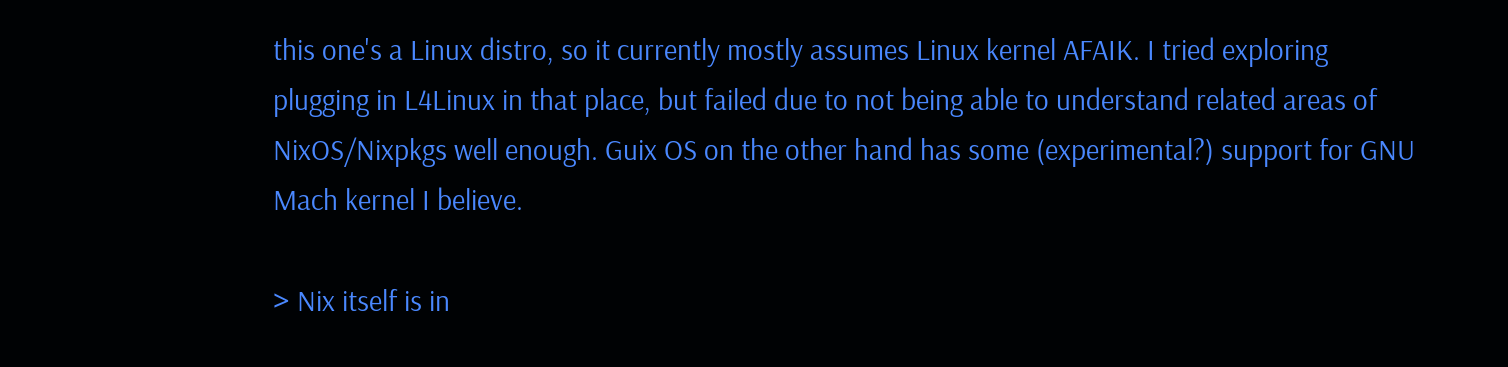this one's a Linux distro, so it currently mostly assumes Linux kernel AFAIK. I tried exploring plugging in L4Linux in that place, but failed due to not being able to understand related areas of NixOS/Nixpkgs well enough. Guix OS on the other hand has some (experimental?) support for GNU Mach kernel I believe.

> Nix itself is in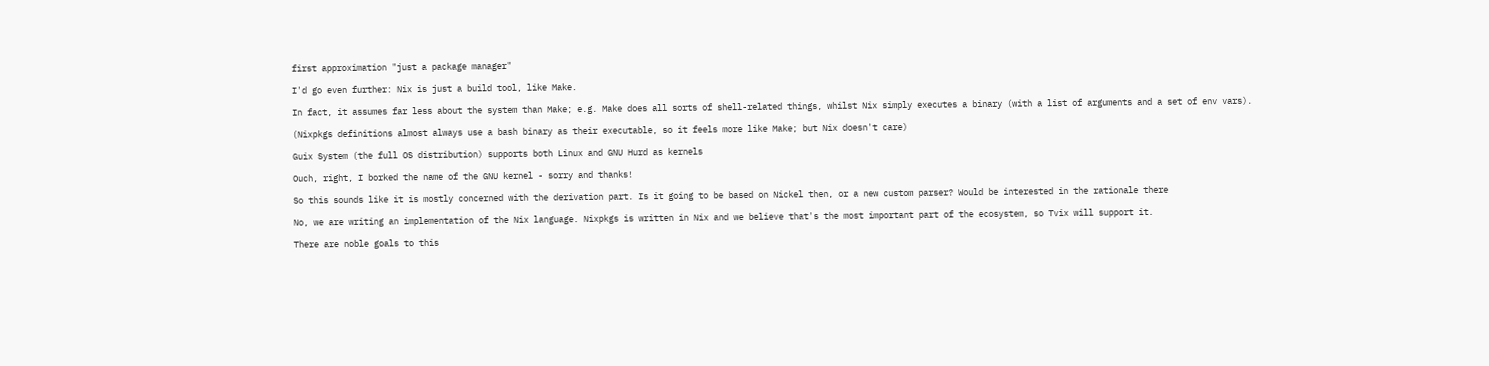first approximation "just a package manager"

I'd go even further: Nix is just a build tool, like Make.

In fact, it assumes far less about the system than Make; e.g. Make does all sorts of shell-related things, whilst Nix simply executes a binary (with a list of arguments and a set of env vars).

(Nixpkgs definitions almost always use a bash binary as their executable, so it feels more like Make; but Nix doesn't care)

Guix System (the full OS distribution) supports both Linux and GNU Hurd as kernels

Ouch, right, I borked the name of the GNU kernel - sorry and thanks!

So this sounds like it is mostly concerned with the derivation part. Is it going to be based on Nickel then, or a new custom parser? Would be interested in the rationale there

No, we are writing an implementation of the Nix language. Nixpkgs is written in Nix and we believe that's the most important part of the ecosystem, so Tvix will support it.

There are noble goals to this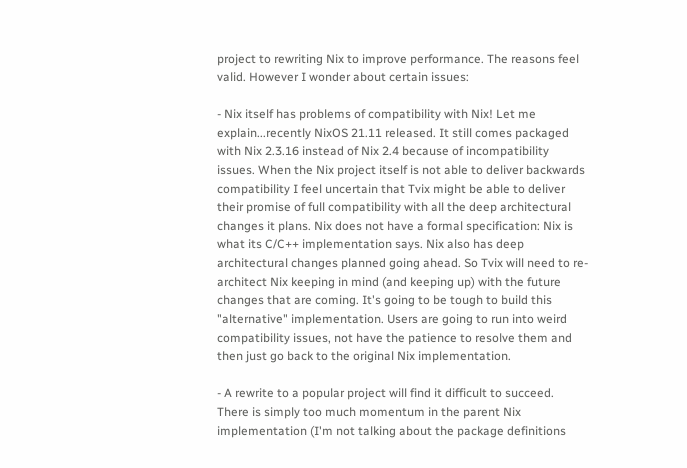project to rewriting Nix to improve performance. The reasons feel valid. However I wonder about certain issues:

- Nix itself has problems of compatibility with Nix! Let me explain...recently NixOS 21.11 released. It still comes packaged with Nix 2.3.16 instead of Nix 2.4 because of incompatibility issues. When the Nix project itself is not able to deliver backwards compatibility I feel uncertain that Tvix might be able to deliver their promise of full compatibility with all the deep architectural changes it plans. Nix does not have a formal specification: Nix is what its C/C++ implementation says. Nix also has deep architectural changes planned going ahead. So Tvix will need to re-architect Nix keeping in mind (and keeping up) with the future changes that are coming. It's going to be tough to build this "alternative" implementation. Users are going to run into weird compatibility issues, not have the patience to resolve them and then just go back to the original Nix implementation.

- A rewrite to a popular project will find it difficult to succeed. There is simply too much momentum in the parent Nix implementation (I'm not talking about the package definitions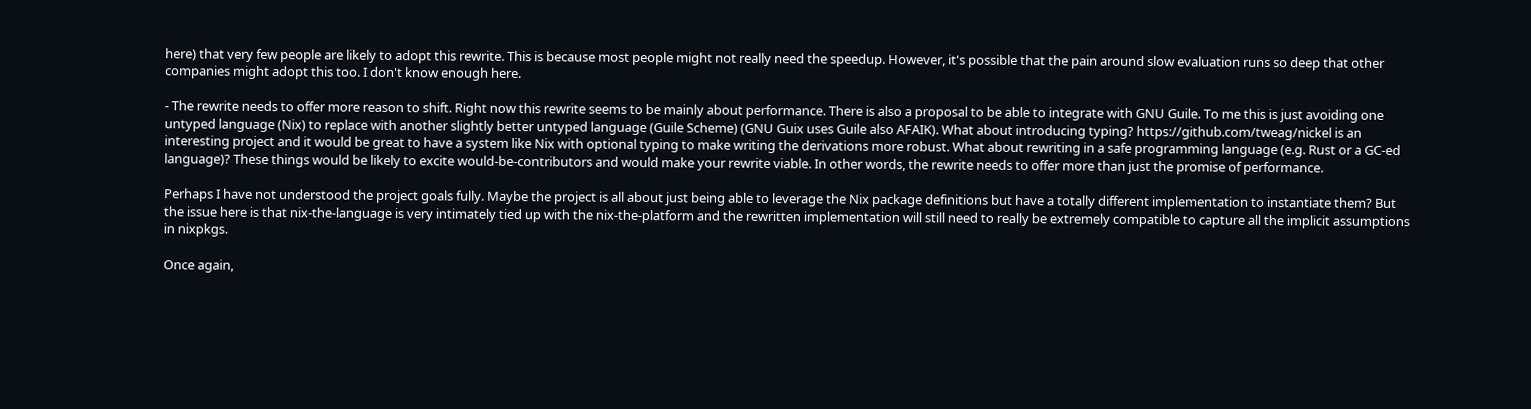here) that very few people are likely to adopt this rewrite. This is because most people might not really need the speedup. However, it's possible that the pain around slow evaluation runs so deep that other companies might adopt this too. I don't know enough here.

- The rewrite needs to offer more reason to shift. Right now this rewrite seems to be mainly about performance. There is also a proposal to be able to integrate with GNU Guile. To me this is just avoiding one untyped language (Nix) to replace with another slightly better untyped language (Guile Scheme) (GNU Guix uses Guile also AFAIK). What about introducing typing? https://github.com/tweag/nickel is an interesting project and it would be great to have a system like Nix with optional typing to make writing the derivations more robust. What about rewriting in a safe programming language (e.g. Rust or a GC-ed language)? These things would be likely to excite would-be-contributors and would make your rewrite viable. In other words, the rewrite needs to offer more than just the promise of performance.

Perhaps I have not understood the project goals fully. Maybe the project is all about just being able to leverage the Nix package definitions but have a totally different implementation to instantiate them? But the issue here is that nix-the-language is very intimately tied up with the nix-the-platform and the rewritten implementation will still need to really be extremely compatible to capture all the implicit assumptions in nixpkgs.

Once again,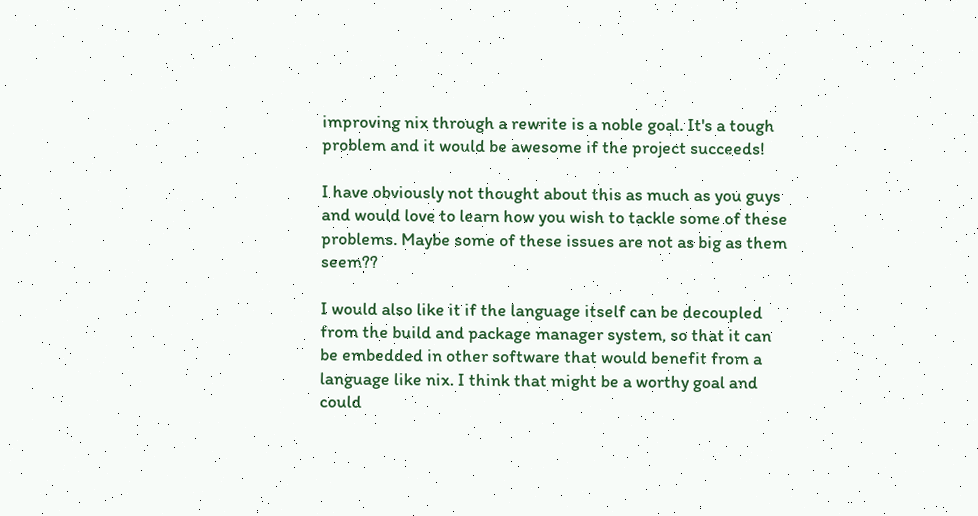improving nix through a rewrite is a noble goal. It's a tough problem and it would be awesome if the project succeeds!

I have obviously not thought about this as much as you guys and would love to learn how you wish to tackle some of these problems. Maybe some of these issues are not as big as them seem??

I would also like it if the language itself can be decoupled from the build and package manager system, so that it can be embedded in other software that would benefit from a language like nix. I think that might be a worthy goal and could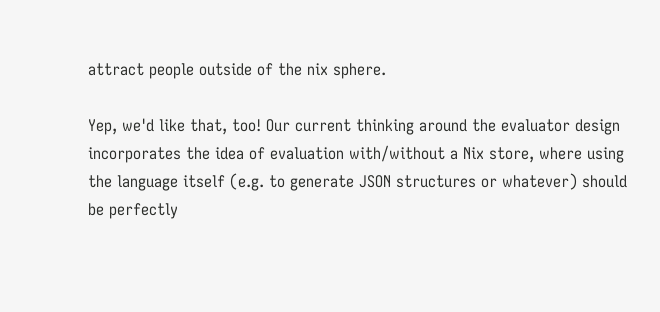attract people outside of the nix sphere.

Yep, we'd like that, too! Our current thinking around the evaluator design incorporates the idea of evaluation with/without a Nix store, where using the language itself (e.g. to generate JSON structures or whatever) should be perfectly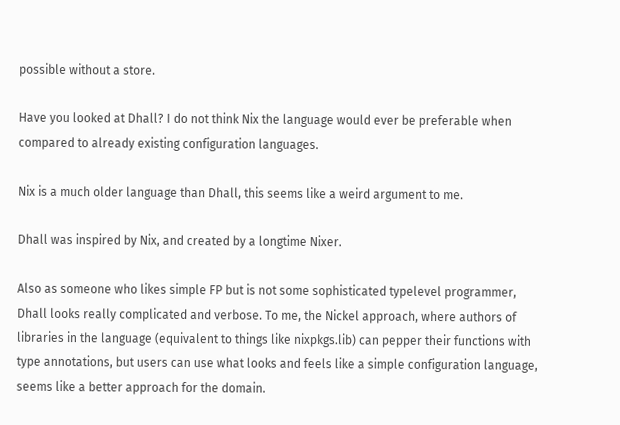possible without a store.

Have you looked at Dhall? I do not think Nix the language would ever be preferable when compared to already existing configuration languages.

Nix is a much older language than Dhall, this seems like a weird argument to me.

Dhall was inspired by Nix, and created by a longtime Nixer.

Also as someone who likes simple FP but is not some sophisticated typelevel programmer, Dhall looks really complicated and verbose. To me, the Nickel approach, where authors of libraries in the language (equivalent to things like nixpkgs.lib) can pepper their functions with type annotations, but users can use what looks and feels like a simple configuration language, seems like a better approach for the domain.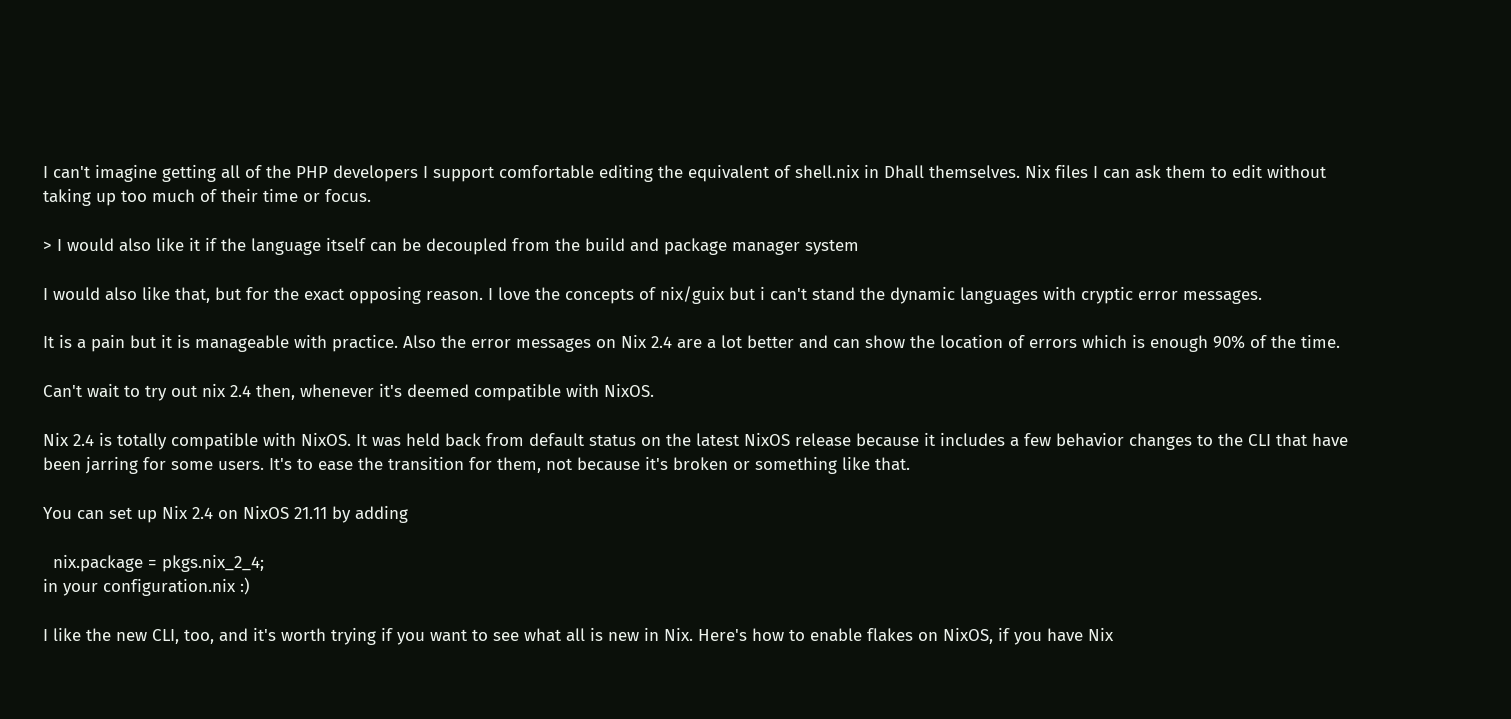I can't imagine getting all of the PHP developers I support comfortable editing the equivalent of shell.nix in Dhall themselves. Nix files I can ask them to edit without taking up too much of their time or focus.

> I would also like it if the language itself can be decoupled from the build and package manager system

I would also like that, but for the exact opposing reason. I love the concepts of nix/guix but i can't stand the dynamic languages with cryptic error messages.

It is a pain but it is manageable with practice. Also the error messages on Nix 2.4 are a lot better and can show the location of errors which is enough 90% of the time.

Can't wait to try out nix 2.4 then, whenever it's deemed compatible with NixOS.

Nix 2.4 is totally compatible with NixOS. It was held back from default status on the latest NixOS release because it includes a few behavior changes to the CLI that have been jarring for some users. It's to ease the transition for them, not because it's broken or something like that.

You can set up Nix 2.4 on NixOS 21.11 by adding

  nix.package = pkgs.nix_2_4;
in your configuration.nix :)

I like the new CLI, too, and it's worth trying if you want to see what all is new in Nix. Here's how to enable flakes on NixOS, if you have Nix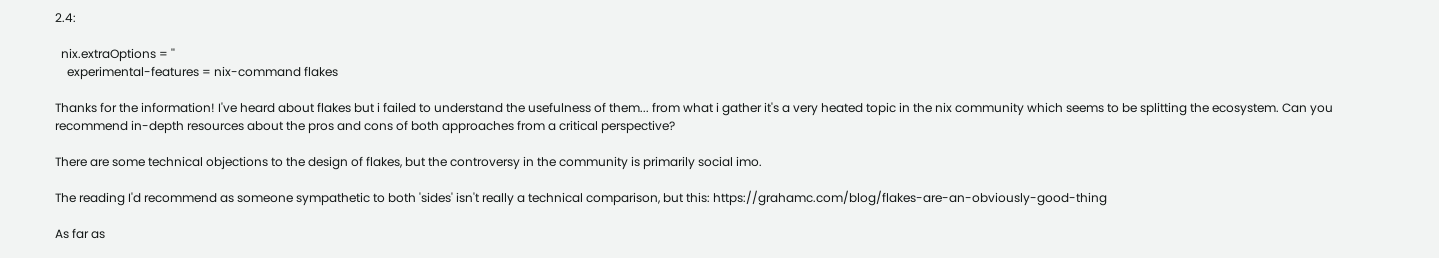2.4:

  nix.extraOptions = ''
    experimental-features = nix-command flakes

Thanks for the information! I've heard about flakes but i failed to understand the usefulness of them... from what i gather it's a very heated topic in the nix community which seems to be splitting the ecosystem. Can you recommend in-depth resources about the pros and cons of both approaches from a critical perspective?

There are some technical objections to the design of flakes, but the controversy in the community is primarily social imo.

The reading I'd recommend as someone sympathetic to both 'sides' isn't really a technical comparison, but this: https://grahamc.com/blog/flakes-are-an-obviously-good-thing

As far as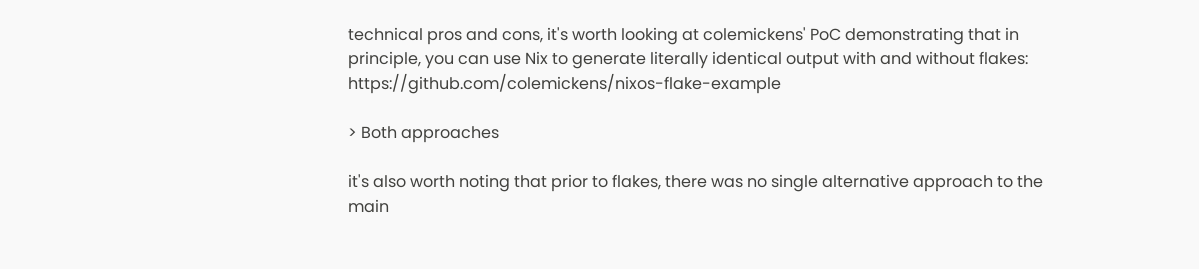technical pros and cons, it's worth looking at colemickens' PoC demonstrating that in principle, you can use Nix to generate literally identical output with and without flakes: https://github.com/colemickens/nixos-flake-example

> Both approaches

it's also worth noting that prior to flakes, there was no single alternative approach to the main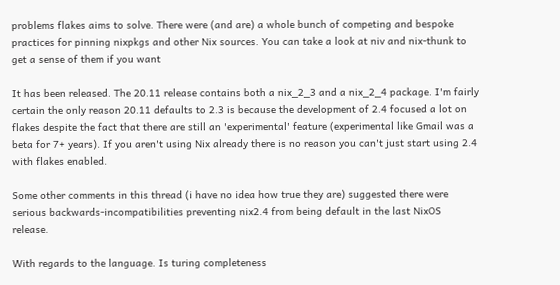problems flakes aims to solve. There were (and are) a whole bunch of competing and bespoke practices for pinning nixpkgs and other Nix sources. You can take a look at niv and nix-thunk to get a sense of them if you want

It has been released. The 20.11 release contains both a nix_2_3 and a nix_2_4 package. I'm fairly certain the only reason 20.11 defaults to 2.3 is because the development of 2.4 focused a lot on flakes despite the fact that there are still an 'experimental' feature (experimental like Gmail was a beta for 7+ years). If you aren't using Nix already there is no reason you can't just start using 2.4 with flakes enabled.

Some other comments in this thread (i have no idea how true they are) suggested there were serious backwards-incompatibilities preventing nix2.4 from being default in the last NixOS release.

With regards to the language. Is turing completeness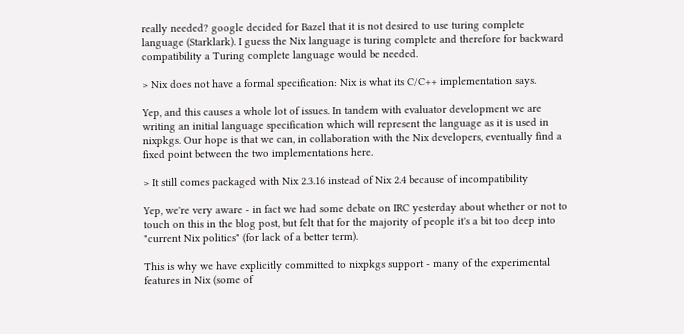really needed? google decided for Bazel that it is not desired to use turing complete language (Starklark). I guess the Nix language is turing complete and therefore for backward compatibility a Turing complete language would be needed.

> Nix does not have a formal specification: Nix is what its C/C++ implementation says.

Yep, and this causes a whole lot of issues. In tandem with evaluator development we are writing an initial language specification which will represent the language as it is used in nixpkgs. Our hope is that we can, in collaboration with the Nix developers, eventually find a fixed point between the two implementations here.

> It still comes packaged with Nix 2.3.16 instead of Nix 2.4 because of incompatibility

Yep, we're very aware - in fact we had some debate on IRC yesterday about whether or not to touch on this in the blog post, but felt that for the majority of people it's a bit too deep into "current Nix politics" (for lack of a better term).

This is why we have explicitly committed to nixpkgs support - many of the experimental features in Nix (some of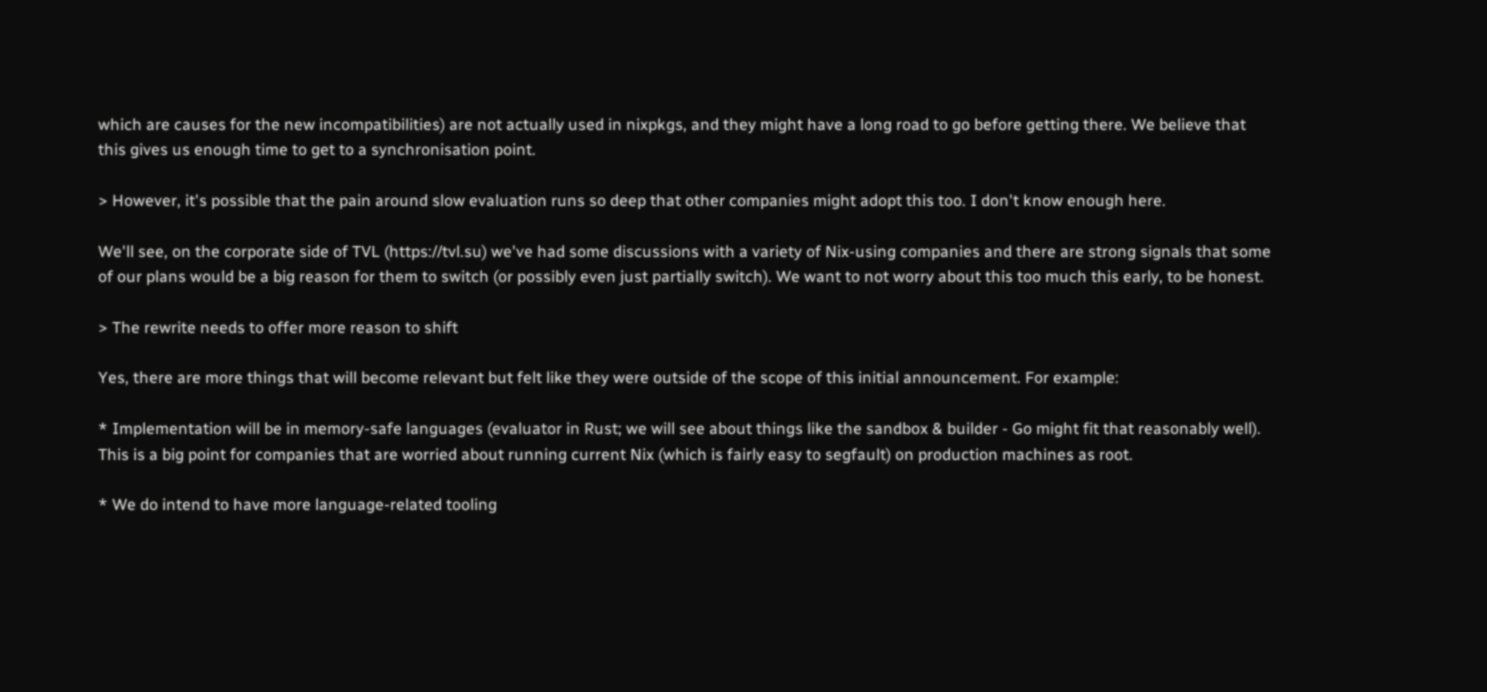which are causes for the new incompatibilities) are not actually used in nixpkgs, and they might have a long road to go before getting there. We believe that this gives us enough time to get to a synchronisation point.

> However, it's possible that the pain around slow evaluation runs so deep that other companies might adopt this too. I don't know enough here.

We'll see, on the corporate side of TVL (https://tvl.su) we've had some discussions with a variety of Nix-using companies and there are strong signals that some of our plans would be a big reason for them to switch (or possibly even just partially switch). We want to not worry about this too much this early, to be honest.

> The rewrite needs to offer more reason to shift

Yes, there are more things that will become relevant but felt like they were outside of the scope of this initial announcement. For example:

* Implementation will be in memory-safe languages (evaluator in Rust; we will see about things like the sandbox & builder - Go might fit that reasonably well). This is a big point for companies that are worried about running current Nix (which is fairly easy to segfault) on production machines as root.

* We do intend to have more language-related tooling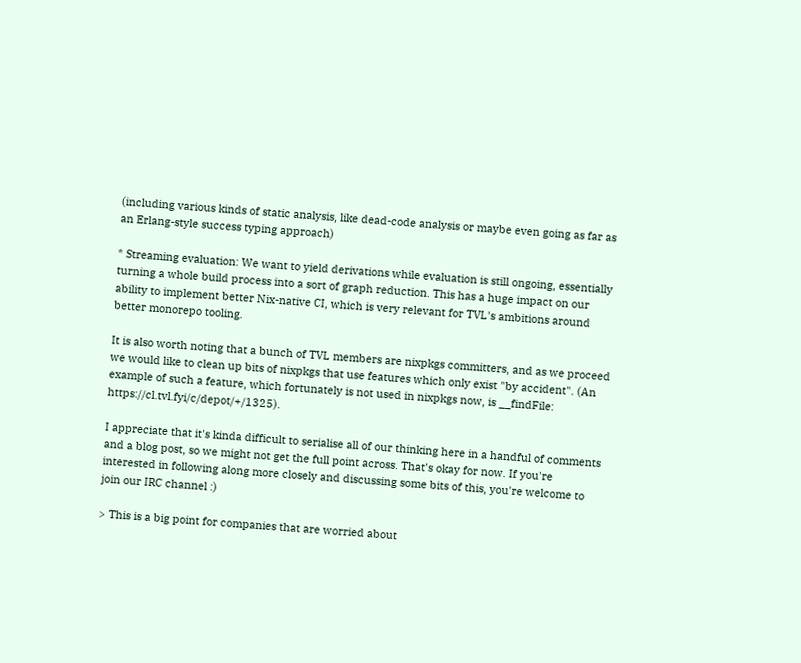(including various kinds of static analysis, like dead-code analysis or maybe even going as far as an Erlang-style success typing approach)

* Streaming evaluation: We want to yield derivations while evaluation is still ongoing, essentially turning a whole build process into a sort of graph reduction. This has a huge impact on our ability to implement better Nix-native CI, which is very relevant for TVL's ambitions around better monorepo tooling.

It is also worth noting that a bunch of TVL members are nixpkgs committers, and as we proceed we would like to clean up bits of nixpkgs that use features which only exist "by accident". (An example of such a feature, which fortunately is not used in nixpkgs now, is __findFile: https://cl.tvl.fyi/c/depot/+/1325).

I appreciate that it's kinda difficult to serialise all of our thinking here in a handful of comments and a blog post, so we might not get the full point across. That's okay for now. If you're interested in following along more closely and discussing some bits of this, you're welcome to join our IRC channel :)

> This is a big point for companies that are worried about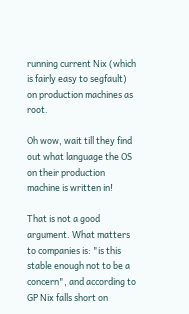running current Nix (which is fairly easy to segfault) on production machines as root.

Oh wow, wait till they find out what language the OS on their production machine is written in!

That is not a good argument. What matters to companies is: "is this stable enough not to be a concern", and according to GP Nix falls short on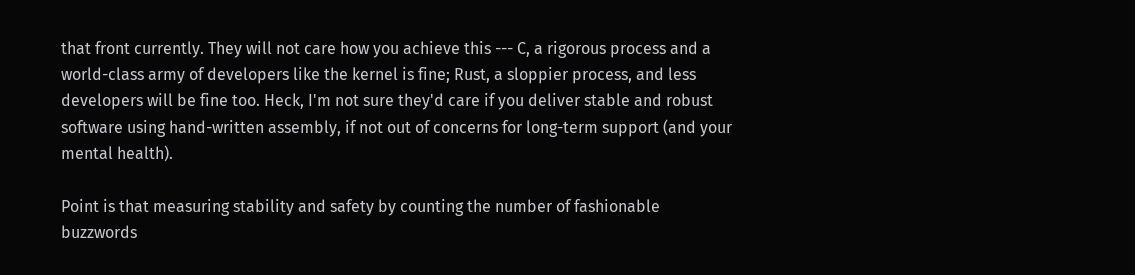that front currently. They will not care how you achieve this --- C, a rigorous process and a world-class army of developers like the kernel is fine; Rust, a sloppier process, and less developers will be fine too. Heck, I'm not sure they'd care if you deliver stable and robust software using hand-written assembly, if not out of concerns for long-term support (and your mental health).

Point is that measuring stability and safety by counting the number of fashionable buzzwords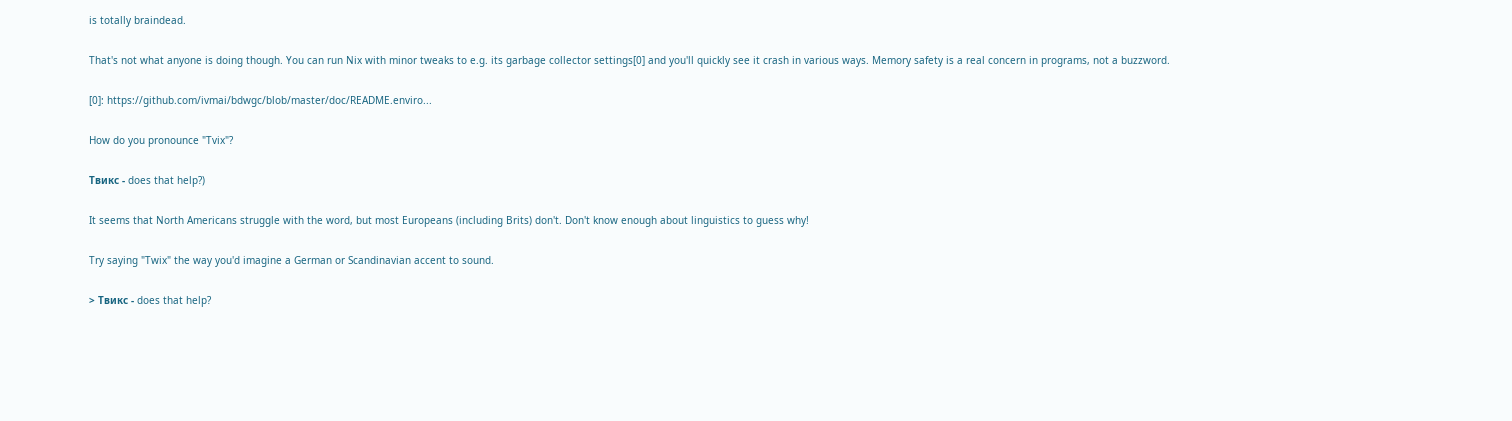is totally braindead.

That's not what anyone is doing though. You can run Nix with minor tweaks to e.g. its garbage collector settings[0] and you'll quickly see it crash in various ways. Memory safety is a real concern in programs, not a buzzword.

[0]: https://github.com/ivmai/bdwgc/blob/master/doc/README.enviro...

How do you pronounce "Tvix"?

Твикс - does that help?)

It seems that North Americans struggle with the word, but most Europeans (including Brits) don't. Don't know enough about linguistics to guess why!

Try saying "Twix" the way you'd imagine a German or Scandinavian accent to sound.

> Твикс - does that help?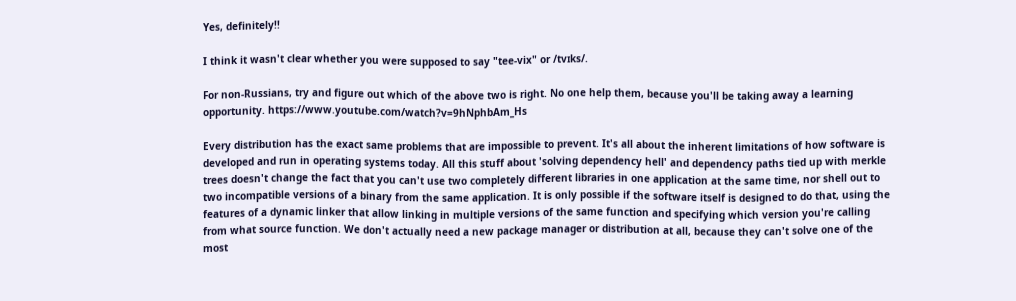Yes, definitely!!

I think it wasn't clear whether you were supposed to say "tee-vix" or /tvɪks/.

For non-Russians, try and figure out which of the above two is right. No one help them, because you'll be taking away a learning opportunity. https://www.youtube.com/watch?v=9hNphbAm_Hs

Every distribution has the exact same problems that are impossible to prevent. It's all about the inherent limitations of how software is developed and run in operating systems today. All this stuff about 'solving dependency hell' and dependency paths tied up with merkle trees doesn't change the fact that you can't use two completely different libraries in one application at the same time, nor shell out to two incompatible versions of a binary from the same application. It is only possible if the software itself is designed to do that, using the features of a dynamic linker that allow linking in multiple versions of the same function and specifying which version you're calling from what source function. We don't actually need a new package manager or distribution at all, because they can't solve one of the most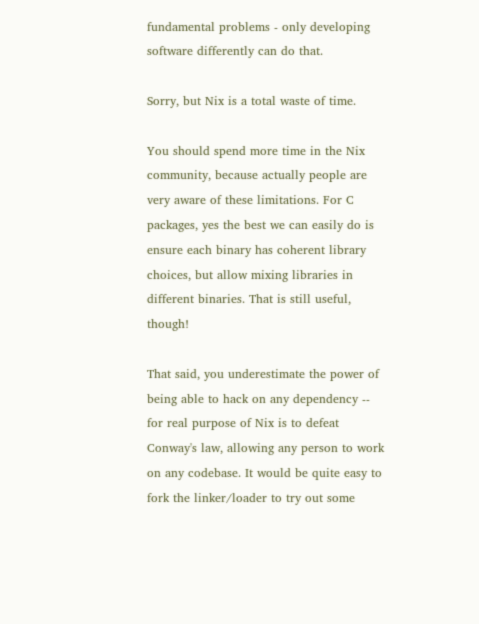fundamental problems - only developing software differently can do that.

Sorry, but Nix is a total waste of time.

You should spend more time in the Nix community, because actually people are very aware of these limitations. For C packages, yes the best we can easily do is ensure each binary has coherent library choices, but allow mixing libraries in different binaries. That is still useful, though!

That said, you underestimate the power of being able to hack on any dependency -- for real purpose of Nix is to defeat Conway's law, allowing any person to work on any codebase. It would be quite easy to fork the linker/loader to try out some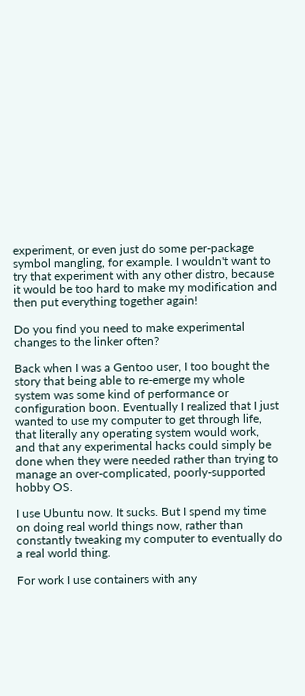experiment, or even just do some per-package symbol mangling, for example. I wouldn't want to try that experiment with any other distro, because it would be too hard to make my modification and then put everything together again!

Do you find you need to make experimental changes to the linker often?

Back when I was a Gentoo user, I too bought the story that being able to re-emerge my whole system was some kind of performance or configuration boon. Eventually I realized that I just wanted to use my computer to get through life, that literally any operating system would work, and that any experimental hacks could simply be done when they were needed rather than trying to manage an over-complicated, poorly-supported hobby OS.

I use Ubuntu now. It sucks. But I spend my time on doing real world things now, rather than constantly tweaking my computer to eventually do a real world thing.

For work I use containers with any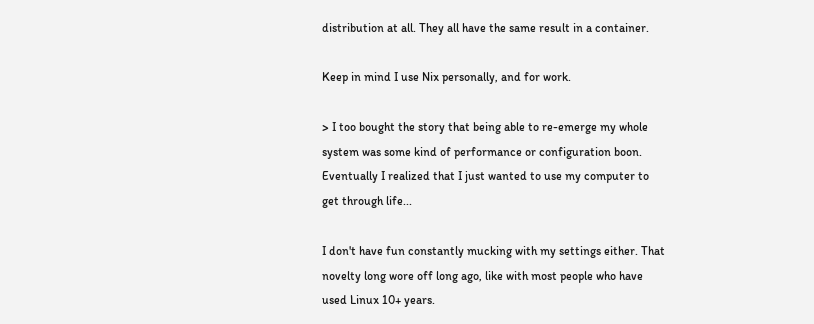distribution at all. They all have the same result in a container.

Keep in mind I use Nix personally, and for work.

> I too bought the story that being able to re-emerge my whole system was some kind of performance or configuration boon. Eventually I realized that I just wanted to use my computer to get through life...

I don't have fun constantly mucking with my settings either. That novelty long wore off long ago, like with most people who have used Linux 10+ years.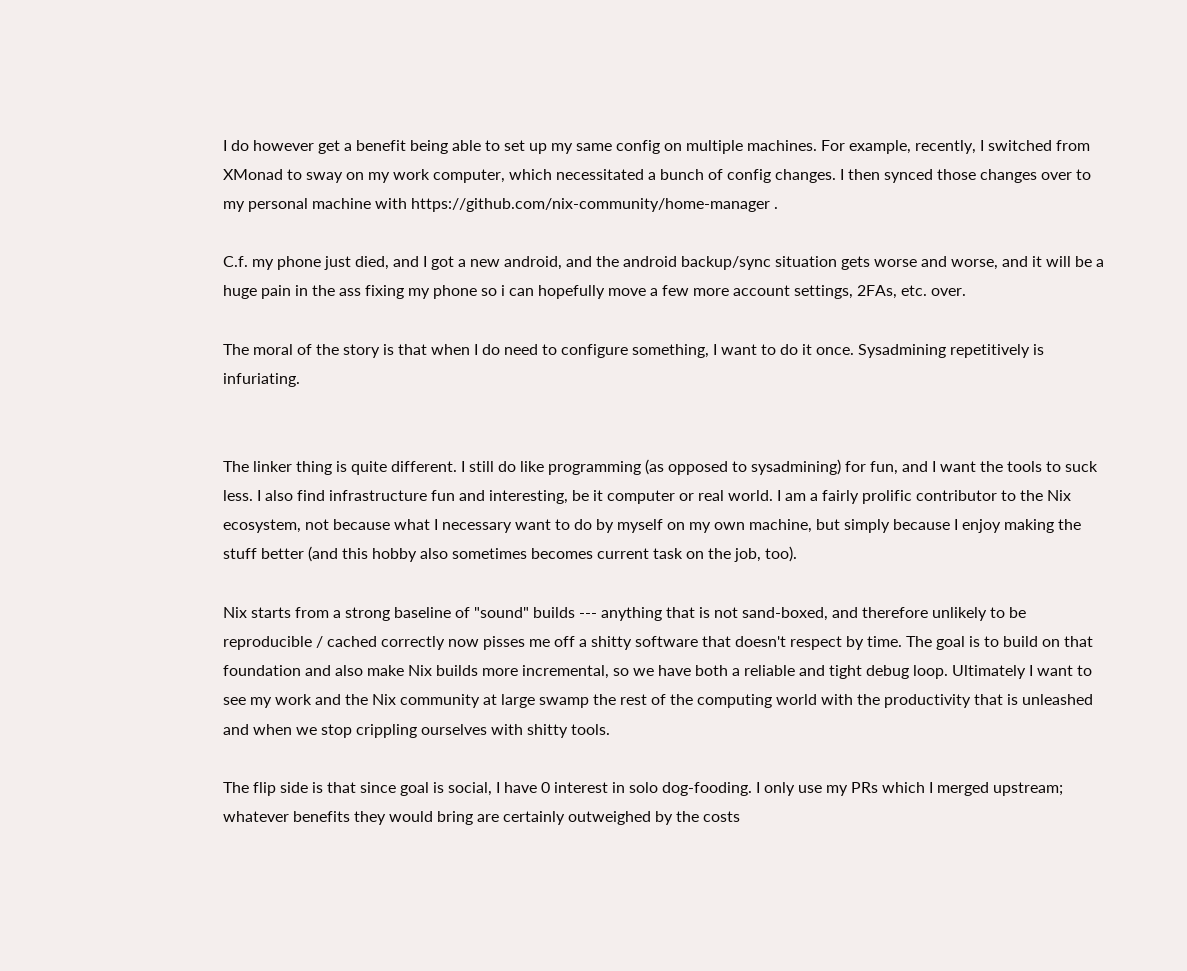I do however get a benefit being able to set up my same config on multiple machines. For example, recently, I switched from XMonad to sway on my work computer, which necessitated a bunch of config changes. I then synced those changes over to my personal machine with https://github.com/nix-community/home-manager .

C.f. my phone just died, and I got a new android, and the android backup/sync situation gets worse and worse, and it will be a huge pain in the ass fixing my phone so i can hopefully move a few more account settings, 2FAs, etc. over.

The moral of the story is that when I do need to configure something, I want to do it once. Sysadmining repetitively is infuriating.


The linker thing is quite different. I still do like programming (as opposed to sysadmining) for fun, and I want the tools to suck less. I also find infrastructure fun and interesting, be it computer or real world. I am a fairly prolific contributor to the Nix ecosystem, not because what I necessary want to do by myself on my own machine, but simply because I enjoy making the stuff better (and this hobby also sometimes becomes current task on the job, too).

Nix starts from a strong baseline of "sound" builds --- anything that is not sand-boxed, and therefore unlikely to be reproducible / cached correctly now pisses me off a shitty software that doesn't respect by time. The goal is to build on that foundation and also make Nix builds more incremental, so we have both a reliable and tight debug loop. Ultimately I want to see my work and the Nix community at large swamp the rest of the computing world with the productivity that is unleashed and when we stop crippling ourselves with shitty tools.

The flip side is that since goal is social, I have 0 interest in solo dog-fooding. I only use my PRs which I merged upstream; whatever benefits they would bring are certainly outweighed by the costs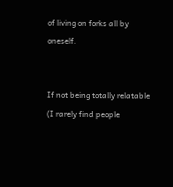of living on forks all by oneself.


If not being totally relatable (I rarely find people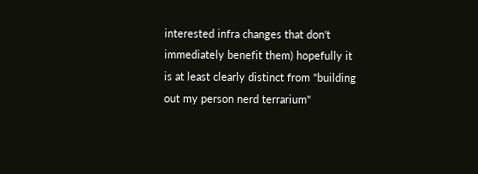interested infra changes that don't immediately benefit them) hopefully it is at least clearly distinct from "building out my person nerd terrarium"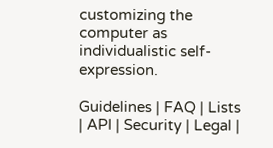customizing the computer as individualistic self-expression.

Guidelines | FAQ | Lists | API | Security | Legal |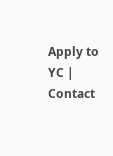Apply to YC | Contact